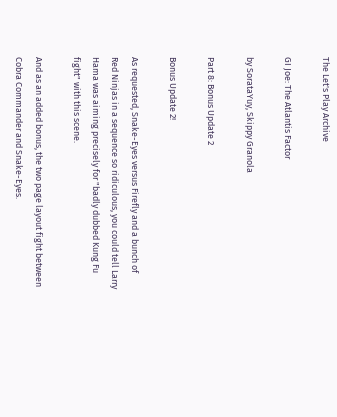The Let's Play Archive

GI Joe: The Atlantis Factor

by SorataYuy, Skippy Granola

Part 8: Bonus Update 2

Bonus Update 2!

As requested, Snake-Eyes versus Firefly and a bunch of Red Ninjas in a sequence so ridiculous, you could tell Larry Hama was aiming precisely for "badly dubbed Kung Fu fight" with this scene.

And as an added bonus, the two page layout fight between Cobra Commander and Snake-Eyes.